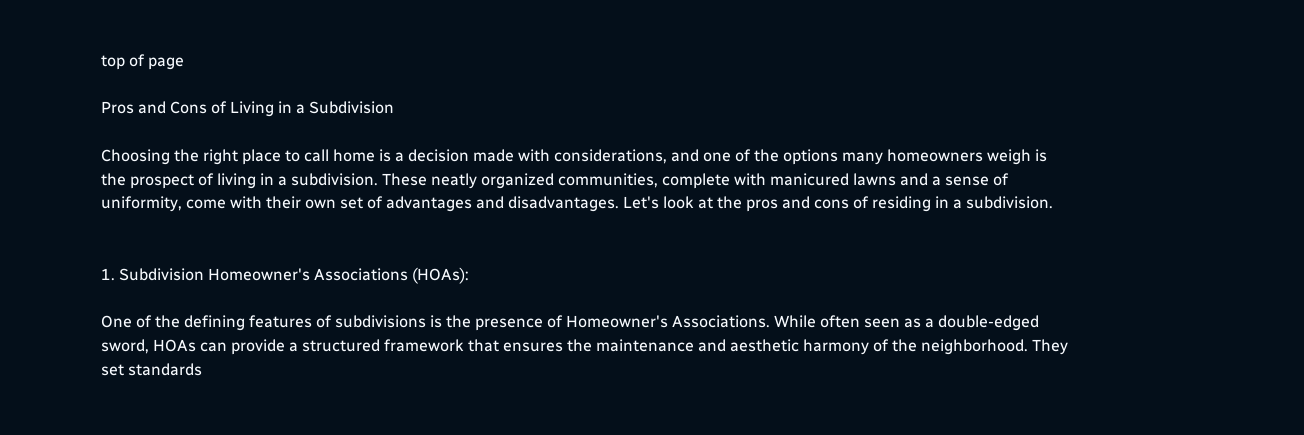top of page

Pros and Cons of Living in a Subdivision

Choosing the right place to call home is a decision made with considerations, and one of the options many homeowners weigh is the prospect of living in a subdivision. These neatly organized communities, complete with manicured lawns and a sense of uniformity, come with their own set of advantages and disadvantages. Let's look at the pros and cons of residing in a subdivision.


1. Subdivision Homeowner's Associations (HOAs):

One of the defining features of subdivisions is the presence of Homeowner's Associations. While often seen as a double-edged sword, HOAs can provide a structured framework that ensures the maintenance and aesthetic harmony of the neighborhood. They set standards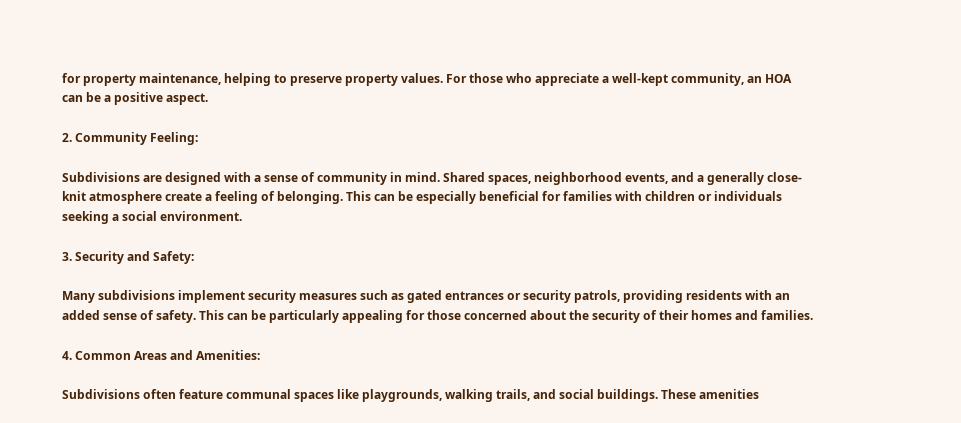for property maintenance, helping to preserve property values. For those who appreciate a well-kept community, an HOA can be a positive aspect.

2. Community Feeling:

Subdivisions are designed with a sense of community in mind. Shared spaces, neighborhood events, and a generally close-knit atmosphere create a feeling of belonging. This can be especially beneficial for families with children or individuals seeking a social environment.

3. Security and Safety:

Many subdivisions implement security measures such as gated entrances or security patrols, providing residents with an added sense of safety. This can be particularly appealing for those concerned about the security of their homes and families.

4. Common Areas and Amenities:

Subdivisions often feature communal spaces like playgrounds, walking trails, and social buildings. These amenities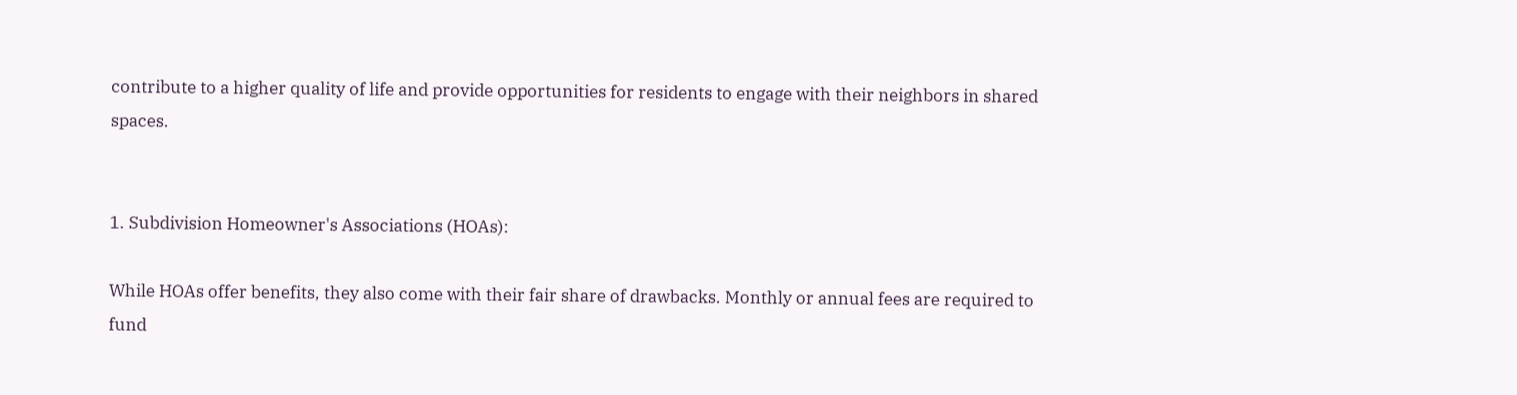contribute to a higher quality of life and provide opportunities for residents to engage with their neighbors in shared spaces.


1. Subdivision Homeowner's Associations (HOAs):

While HOAs offer benefits, they also come with their fair share of drawbacks. Monthly or annual fees are required to fund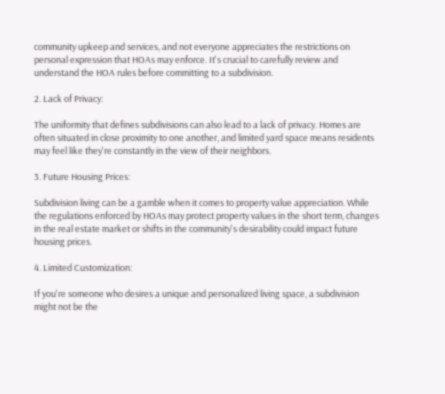community upkeep and services, and not everyone appreciates the restrictions on personal expression that HOAs may enforce. It's crucial to carefully review and understand the HOA rules before committing to a subdivision.

2. Lack of Privacy:

The uniformity that defines subdivisions can also lead to a lack of privacy. Homes are often situated in close proximity to one another, and limited yard space means residents may feel like they're constantly in the view of their neighbors.

3. Future Housing Prices:

Subdivision living can be a gamble when it comes to property value appreciation. While the regulations enforced by HOAs may protect property values in the short term, changes in the real estate market or shifts in the community's desirability could impact future housing prices.

4. Limited Customization:

If you're someone who desires a unique and personalized living space, a subdivision might not be the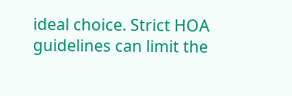ideal choice. Strict HOA guidelines can limit the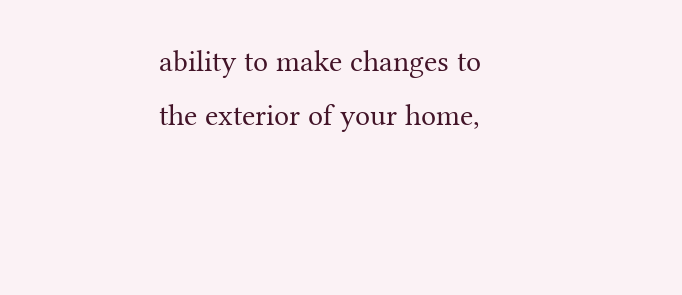ability to make changes to the exterior of your home,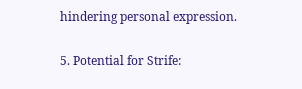hindering personal expression.

5. Potential for Strife: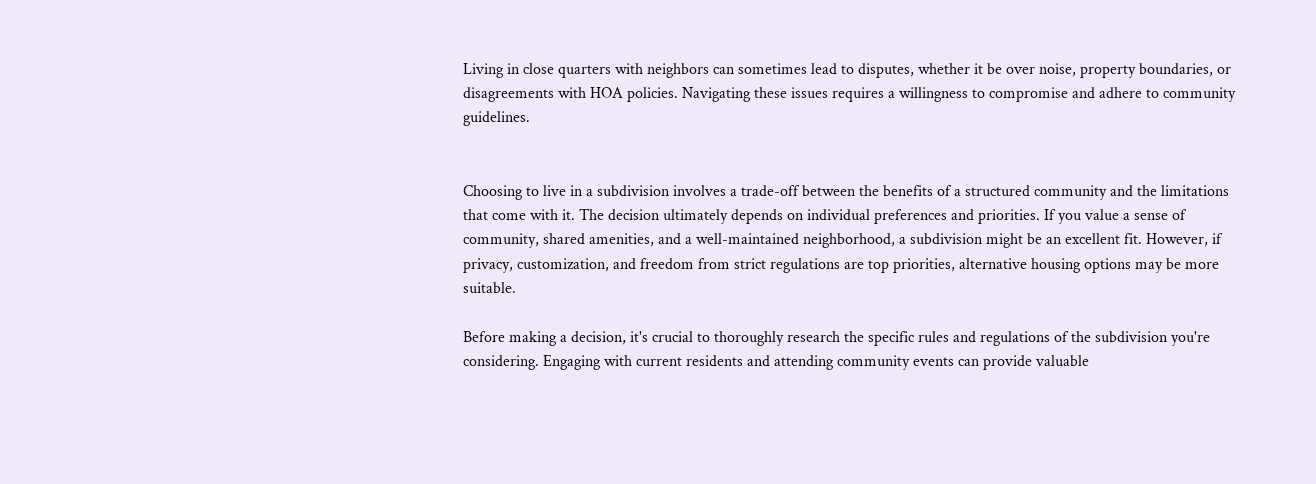Living in close quarters with neighbors can sometimes lead to disputes, whether it be over noise, property boundaries, or disagreements with HOA policies. Navigating these issues requires a willingness to compromise and adhere to community guidelines.


Choosing to live in a subdivision involves a trade-off between the benefits of a structured community and the limitations that come with it. The decision ultimately depends on individual preferences and priorities. If you value a sense of community, shared amenities, and a well-maintained neighborhood, a subdivision might be an excellent fit. However, if privacy, customization, and freedom from strict regulations are top priorities, alternative housing options may be more suitable.

Before making a decision, it's crucial to thoroughly research the specific rules and regulations of the subdivision you're considering. Engaging with current residents and attending community events can provide valuable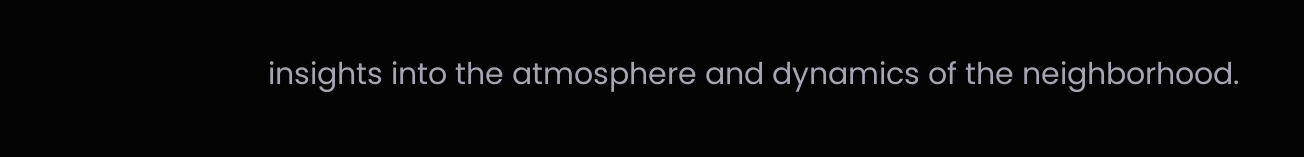insights into the atmosphere and dynamics of the neighborhood.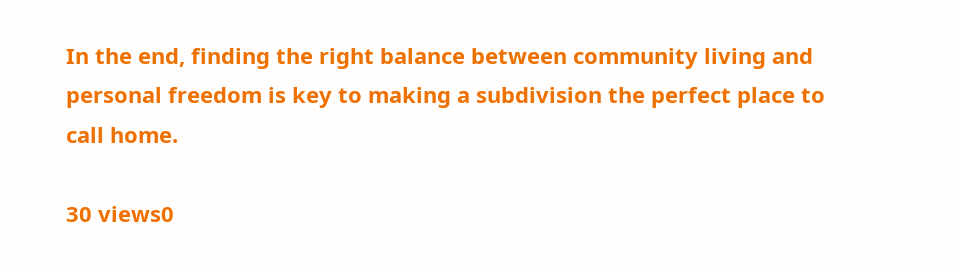In the end, finding the right balance between community living and personal freedom is key to making a subdivision the perfect place to call home.

30 views0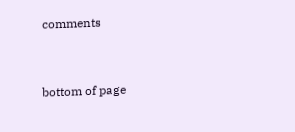comments


bottom of page